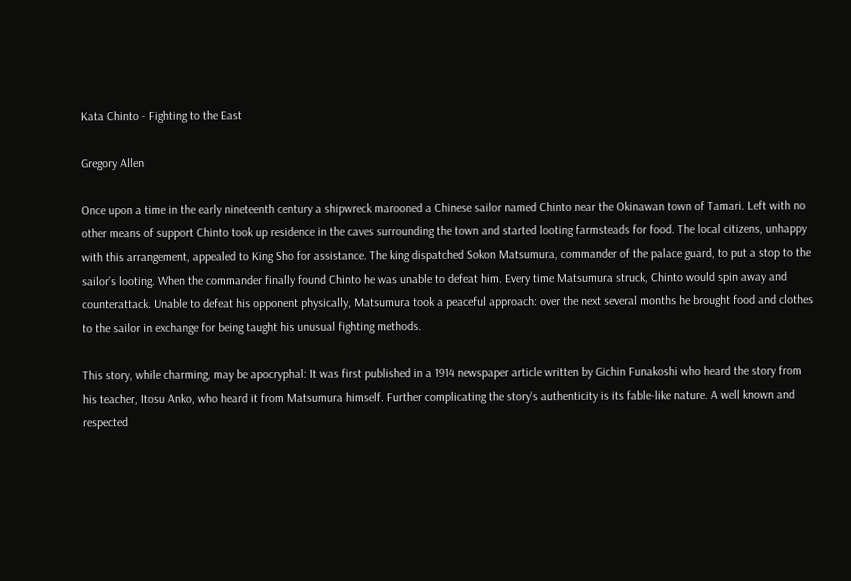Kata Chinto - Fighting to the East

Gregory Allen

Once upon a time in the early nineteenth century a shipwreck marooned a Chinese sailor named Chinto near the Okinawan town of Tamari. Left with no other means of support Chinto took up residence in the caves surrounding the town and started looting farmsteads for food. The local citizens, unhappy with this arrangement, appealed to King Sho for assistance. The king dispatched Sokon Matsumura, commander of the palace guard, to put a stop to the sailor’s looting. When the commander finally found Chinto he was unable to defeat him. Every time Matsumura struck, Chinto would spin away and counterattack. Unable to defeat his opponent physically, Matsumura took a peaceful approach: over the next several months he brought food and clothes to the sailor in exchange for being taught his unusual fighting methods.

This story, while charming, may be apocryphal: It was first published in a 1914 newspaper article written by Gichin Funakoshi who heard the story from his teacher, Itosu Anko, who heard it from Matsumura himself. Further complicating the story's authenticity is its fable-like nature. A well known and respected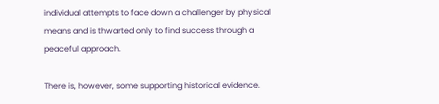individual attempts to face down a challenger by physical means and is thwarted only to find success through a peaceful approach.

There is, however, some supporting historical evidence.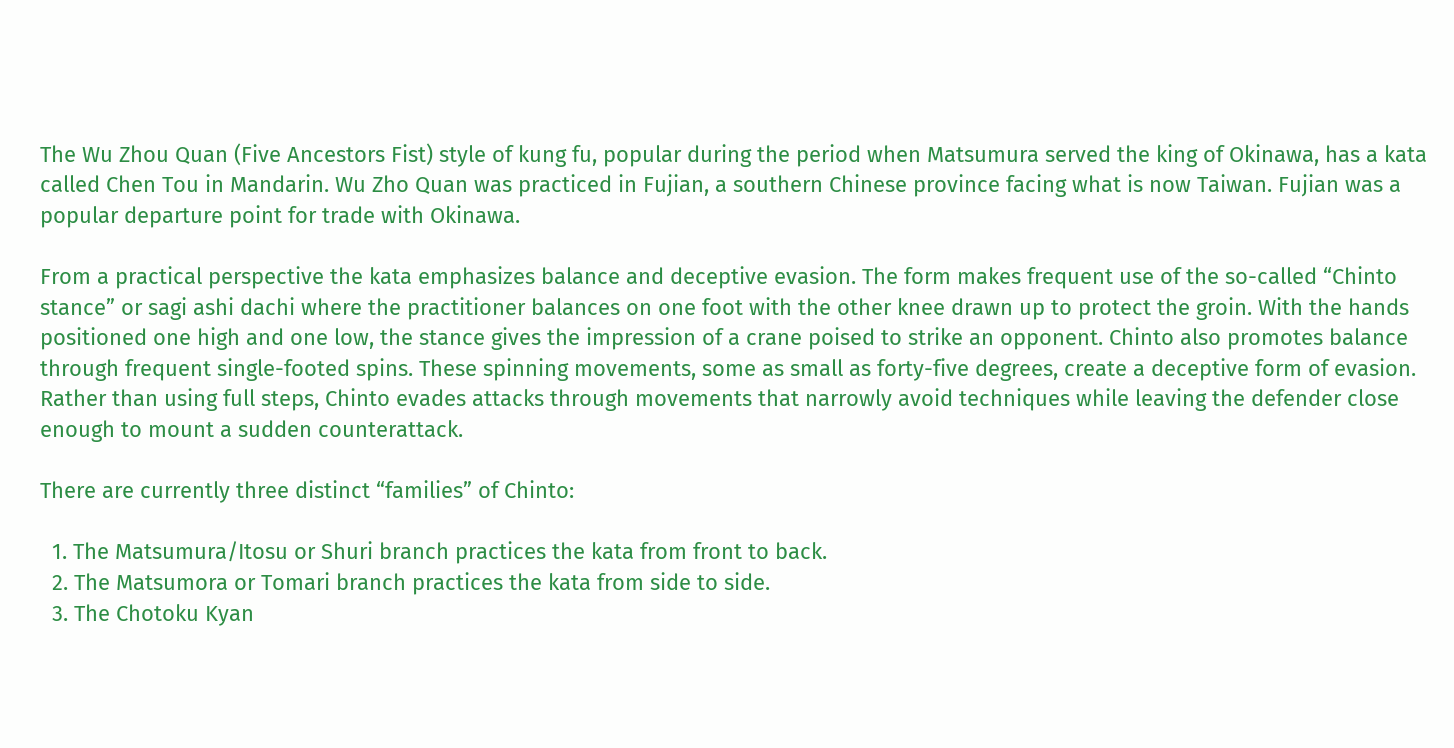The Wu Zhou Quan (Five Ancestors Fist) style of kung fu, popular during the period when Matsumura served the king of Okinawa, has a kata called Chen Tou in Mandarin. Wu Zho Quan was practiced in Fujian, a southern Chinese province facing what is now Taiwan. Fujian was a popular departure point for trade with Okinawa.

From a practical perspective the kata emphasizes balance and deceptive evasion. The form makes frequent use of the so-called “Chinto stance” or sagi ashi dachi where the practitioner balances on one foot with the other knee drawn up to protect the groin. With the hands positioned one high and one low, the stance gives the impression of a crane poised to strike an opponent. Chinto also promotes balance through frequent single-footed spins. These spinning movements, some as small as forty-five degrees, create a deceptive form of evasion. Rather than using full steps, Chinto evades attacks through movements that narrowly avoid techniques while leaving the defender close enough to mount a sudden counterattack.

There are currently three distinct “families” of Chinto:

  1. The Matsumura/Itosu or Shuri branch practices the kata from front to back.
  2. The Matsumora or Tomari branch practices the kata from side to side.
  3. The Chotoku Kyan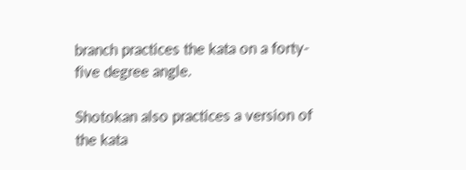branch practices the kata on a forty-five degree angle.

Shotokan also practices a version of the kata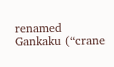renamed Gankaku (“crane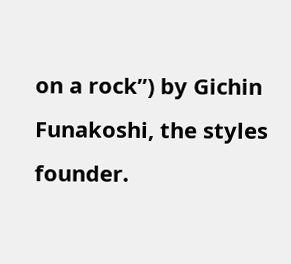on a rock”) by Gichin Funakoshi, the styles founder.